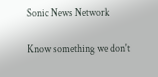Sonic News Network

Know something we don't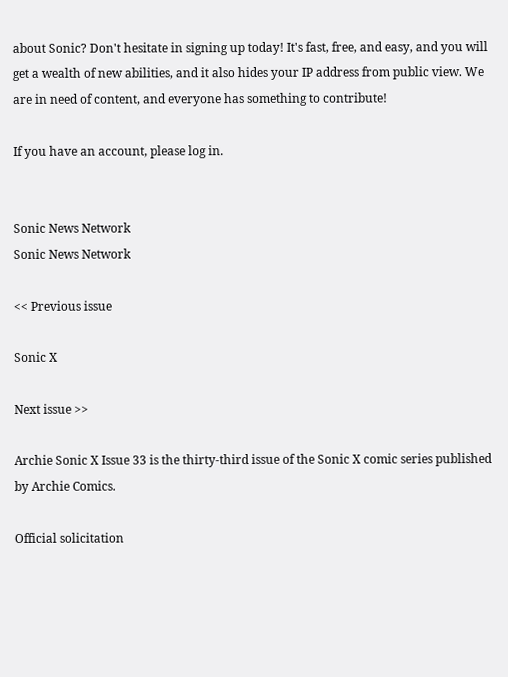about Sonic? Don't hesitate in signing up today! It's fast, free, and easy, and you will get a wealth of new abilities, and it also hides your IP address from public view. We are in need of content, and everyone has something to contribute!

If you have an account, please log in.


Sonic News Network
Sonic News Network

<< Previous issue

Sonic X

Next issue >>

Archie Sonic X Issue 33 is the thirty-third issue of the Sonic X comic series published by Archie Comics.

Official solicitation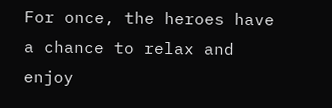For once, the heroes have a chance to relax and enjoy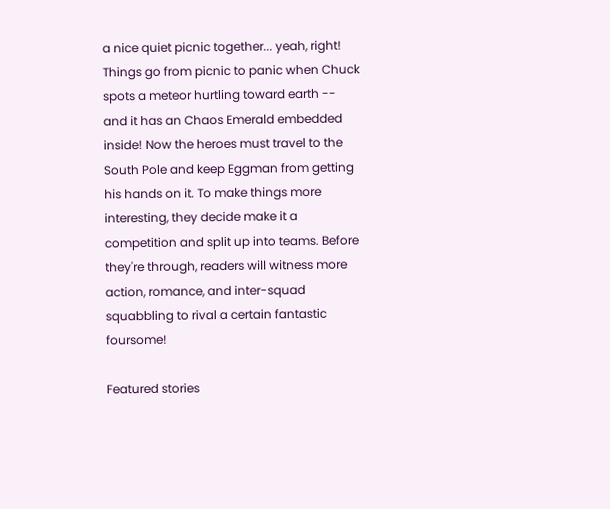a nice quiet picnic together... yeah, right! Things go from picnic to panic when Chuck spots a meteor hurtling toward earth -- and it has an Chaos Emerald embedded inside! Now the heroes must travel to the South Pole and keep Eggman from getting his hands on it. To make things more interesting, they decide make it a competition and split up into teams. Before they're through, readers will witness more action, romance, and inter-squad squabbling to rival a certain fantastic foursome!

Featured stories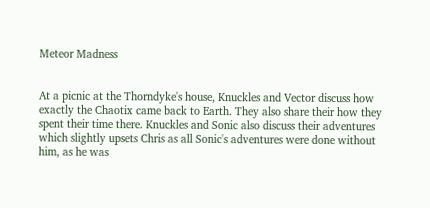Meteor Madness


At a picnic at the Thorndyke's house, Knuckles and Vector discuss how exactly the Chaotix came back to Earth. They also share their how they spent their time there. Knuckles and Sonic also discuss their adventures which slightly upsets Chris as all Sonic's adventures were done without him, as he was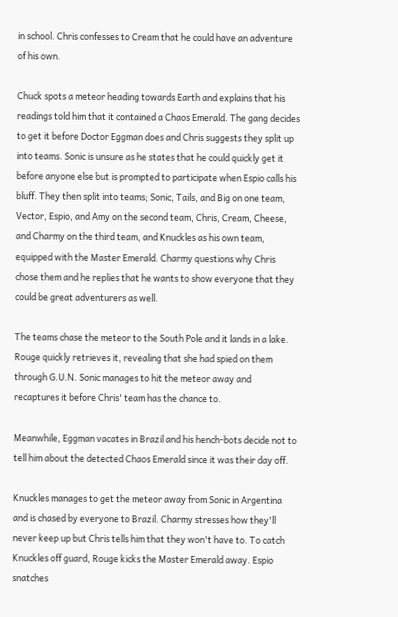in school. Chris confesses to Cream that he could have an adventure of his own.

Chuck spots a meteor heading towards Earth and explains that his readings told him that it contained a Chaos Emerald. The gang decides to get it before Doctor Eggman does and Chris suggests they split up into teams. Sonic is unsure as he states that he could quickly get it before anyone else but is prompted to participate when Espio calls his bluff. They then split into teams; Sonic, Tails, and Big on one team, Vector, Espio, and Amy on the second team, Chris, Cream, Cheese, and Charmy on the third team, and Knuckles as his own team, equipped with the Master Emerald. Charmy questions why Chris chose them and he replies that he wants to show everyone that they could be great adventurers as well.

The teams chase the meteor to the South Pole and it lands in a lake. Rouge quickly retrieves it, revealing that she had spied on them through G.U.N. Sonic manages to hit the meteor away and recaptures it before Chris' team has the chance to.

Meanwhile, Eggman vacates in Brazil and his hench-bots decide not to tell him about the detected Chaos Emerald since it was their day off.

Knuckles manages to get the meteor away from Sonic in Argentina and is chased by everyone to Brazil. Charmy stresses how they'll never keep up but Chris tells him that they won't have to. To catch Knuckles off guard, Rouge kicks the Master Emerald away. Espio snatches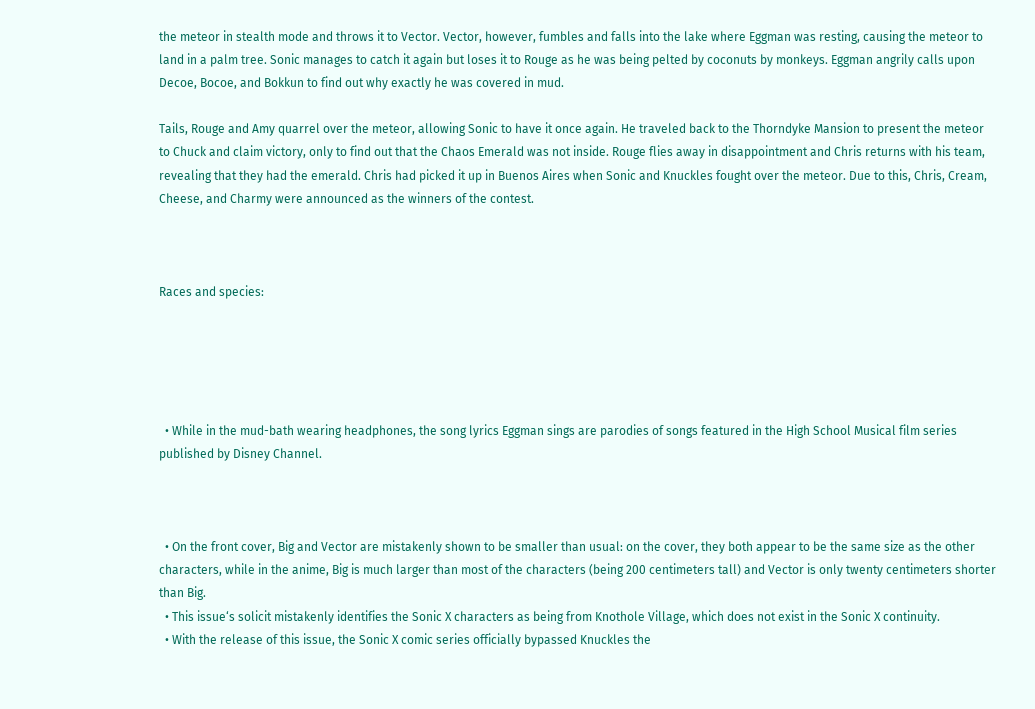the meteor in stealth mode and throws it to Vector. Vector, however, fumbles and falls into the lake where Eggman was resting, causing the meteor to land in a palm tree. Sonic manages to catch it again but loses it to Rouge as he was being pelted by coconuts by monkeys. Eggman angrily calls upon Decoe, Bocoe, and Bokkun to find out why exactly he was covered in mud.

Tails, Rouge and Amy quarrel over the meteor, allowing Sonic to have it once again. He traveled back to the Thorndyke Mansion to present the meteor to Chuck and claim victory, only to find out that the Chaos Emerald was not inside. Rouge flies away in disappointment and Chris returns with his team, revealing that they had the emerald. Chris had picked it up in Buenos Aires when Sonic and Knuckles fought over the meteor. Due to this, Chris, Cream, Cheese, and Charmy were announced as the winners of the contest.



Races and species:





  • While in the mud-bath wearing headphones, the song lyrics Eggman sings are parodies of songs featured in the High School Musical film series published by Disney Channel.



  • On the front cover, Big and Vector are mistakenly shown to be smaller than usual: on the cover, they both appear to be the same size as the other characters, while in the anime, Big is much larger than most of the characters (being 200 centimeters tall) and Vector is only twenty centimeters shorter than Big.
  • This issue‘s solicit mistakenly identifies the Sonic X characters as being from Knothole Village, which does not exist in the Sonic X continuity.
  • With the release of this issue, the Sonic X comic series officially bypassed Knuckles the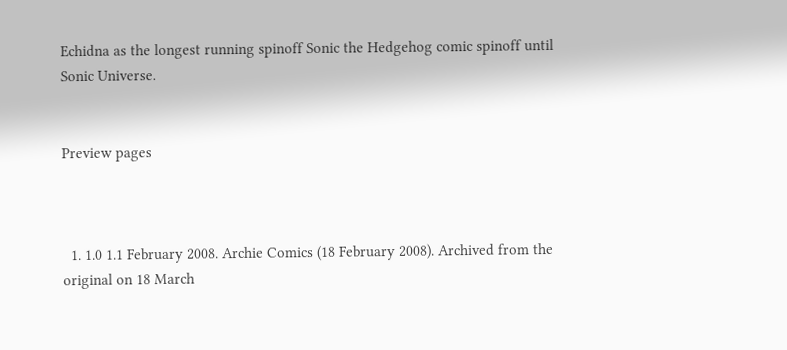Echidna as the longest running spinoff Sonic the Hedgehog comic spinoff until Sonic Universe.


Preview pages



  1. 1.0 1.1 February 2008. Archie Comics (18 February 2008). Archived from the original on 18 March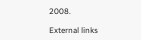2008.

External links